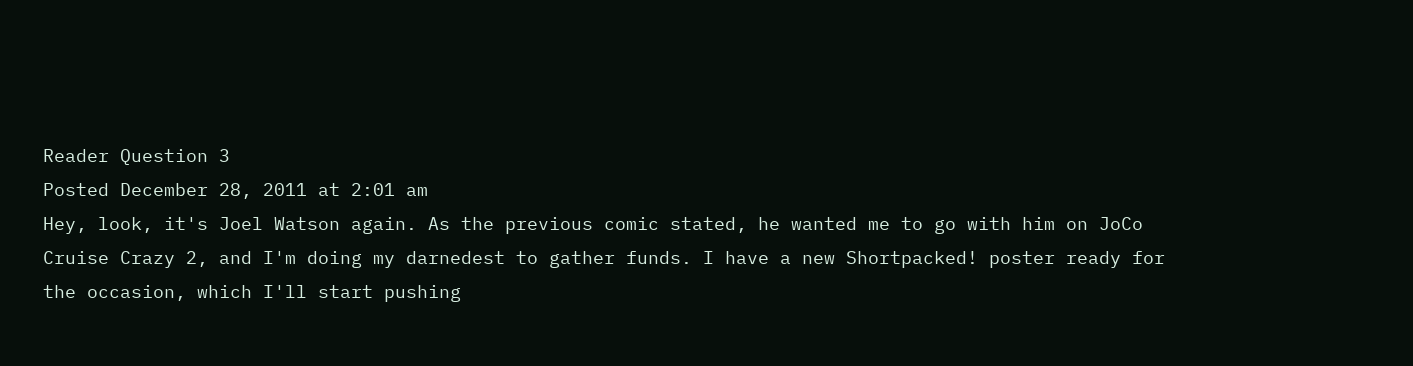Reader Question 3
Posted December 28, 2011 at 2:01 am
Hey, look, it's Joel Watson again. As the previous comic stated, he wanted me to go with him on JoCo Cruise Crazy 2, and I'm doing my darnedest to gather funds. I have a new Shortpacked! poster ready for the occasion, which I'll start pushing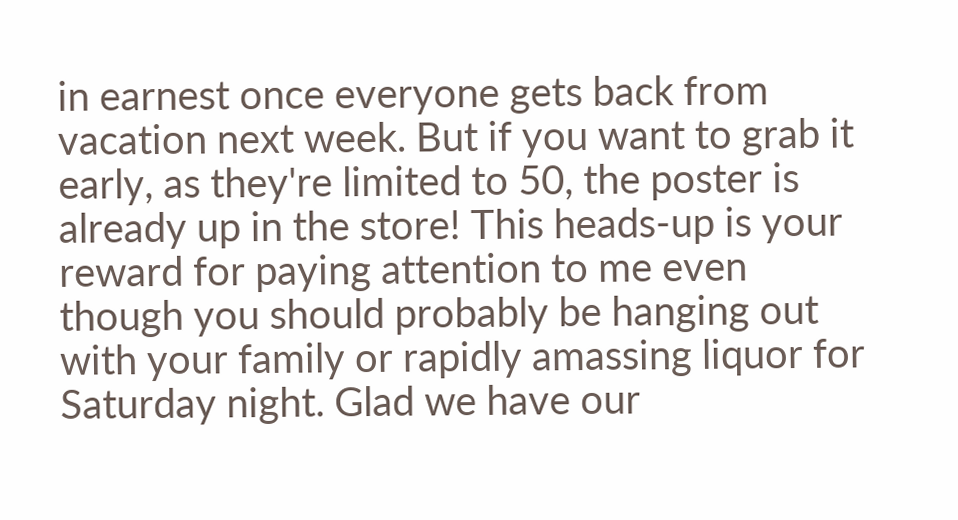in earnest once everyone gets back from vacation next week. But if you want to grab it early, as they're limited to 50, the poster is already up in the store! This heads-up is your reward for paying attention to me even though you should probably be hanging out with your family or rapidly amassing liquor for Saturday night. Glad we have our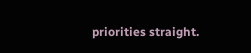priorities straight.